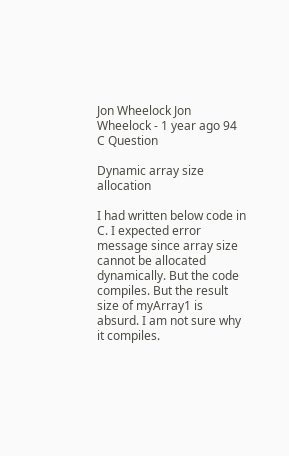Jon Wheelock Jon Wheelock - 1 year ago 94
C Question

Dynamic array size allocation

I had written below code in C. I expected error message since array size cannot be allocated dynamically. But the code compiles. But the result size of myArray1 is absurd. I am not sure why it compiles.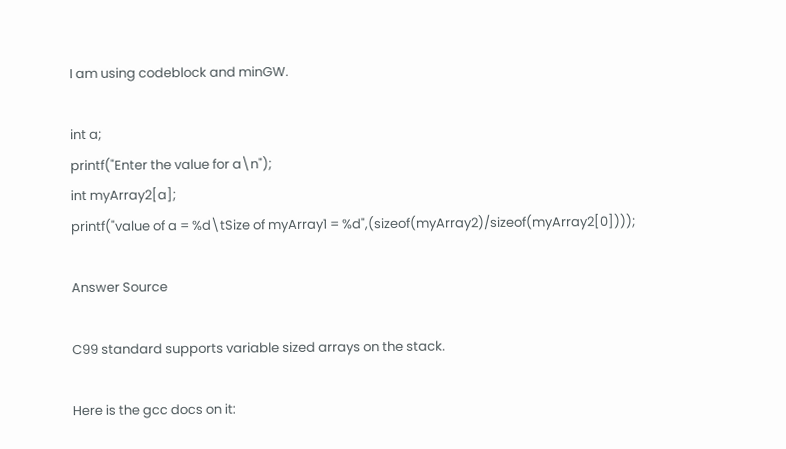I am using codeblock and minGW.

int a;
printf("Enter the value for a\n");
int myArray2[a];
printf("value of a = %d\tSize of myArray1 = %d",(sizeof(myArray2)/sizeof(myArray2[0])));

Answer Source

C99 standard supports variable sized arrays on the stack.

Here is the gcc docs on it: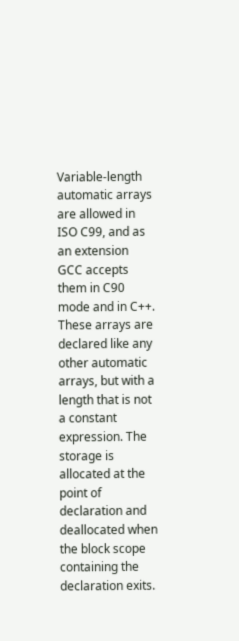Variable-length automatic arrays are allowed in ISO C99, and as an extension GCC accepts them in C90 mode and in C++. These arrays are declared like any other automatic arrays, but with a length that is not a constant expression. The storage is allocated at the point of declaration and deallocated when the block scope containing the declaration exits.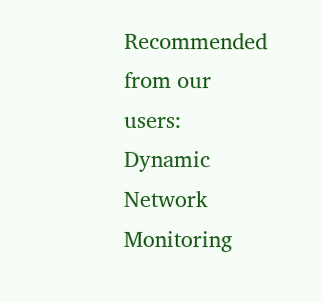Recommended from our users: Dynamic Network Monitoring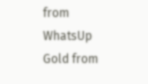from WhatsUp Gold from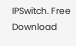IPSwitch. Free Download